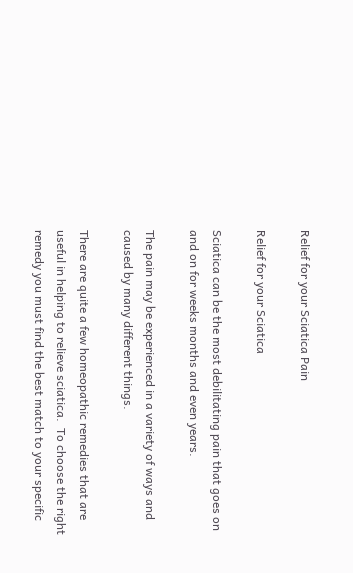Relief for your Sciatica Pain

Relief for your Sciatica

Sciatica can be the most debilitating pain that goes on and on for weeks months and even years.

The pain may be experienced in a variety of ways and caused by many different things.

There are quite a few homeopathic remedies that are useful in helping to relieve sciatica.  To choose the right remedy you must find the best match to your specific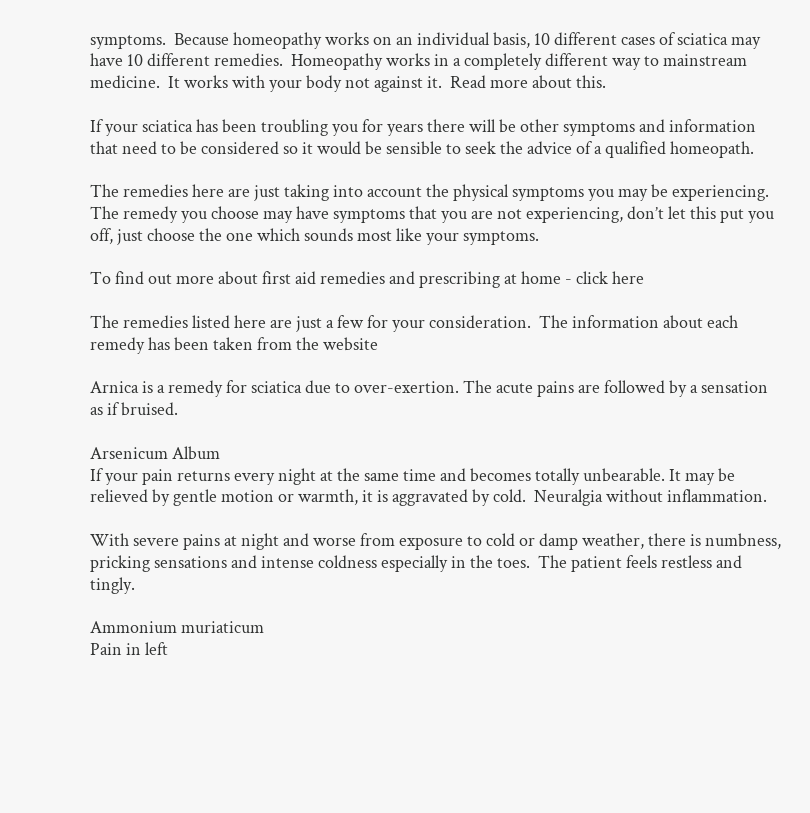symptoms.  Because homeopathy works on an individual basis, 10 different cases of sciatica may have 10 different remedies.  Homeopathy works in a completely different way to mainstream medicine.  It works with your body not against it.  Read more about this.

If your sciatica has been troubling you for years there will be other symptoms and information that need to be considered so it would be sensible to seek the advice of a qualified homeopath.

The remedies here are just taking into account the physical symptoms you may be experiencing.  The remedy you choose may have symptoms that you are not experiencing, don’t let this put you off, just choose the one which sounds most like your symptoms.

To find out more about first aid remedies and prescribing at home - click here

The remedies listed here are just a few for your consideration.  The information about each remedy has been taken from the website

Arnica is a remedy for sciatica due to over-exertion. The acute pains are followed by a sensation as if bruised.

Arsenicum Album
If your pain returns every night at the same time and becomes totally unbearable. It may be relieved by gentle motion or warmth, it is aggravated by cold.  Neuralgia without inflammation.

With severe pains at night and worse from exposure to cold or damp weather, there is numbness, pricking sensations and intense coldness especially in the toes.  The patient feels restless and tingly.

Ammonium muriaticum
Pain in left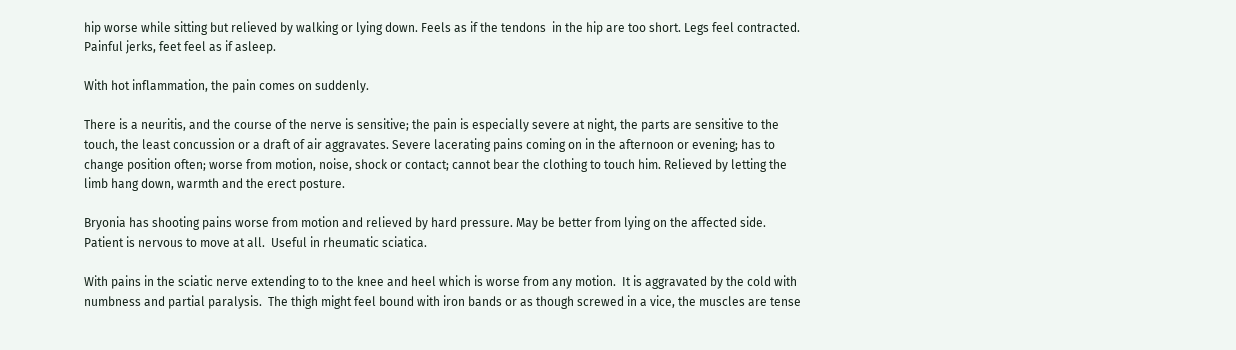hip worse while sitting but relieved by walking or lying down. Feels as if the tendons  in the hip are too short. Legs feel contracted. Painful jerks, feet feel as if asleep.

With hot inflammation, the pain comes on suddenly.

There is a neuritis, and the course of the nerve is sensitive; the pain is especially severe at night, the parts are sensitive to the touch, the least concussion or a draft of air aggravates. Severe lacerating pains coming on in the afternoon or evening; has to change position often; worse from motion, noise, shock or contact; cannot bear the clothing to touch him. Relieved by letting the limb hang down, warmth and the erect posture.

Bryonia has shooting pains worse from motion and relieved by hard pressure. May be better from lying on the affected side.  Patient is nervous to move at all.  Useful in rheumatic sciatica.

With pains in the sciatic nerve extending to to the knee and heel which is worse from any motion.  It is aggravated by the cold with numbness and partial paralysis.  The thigh might feel bound with iron bands or as though screwed in a vice, the muscles are tense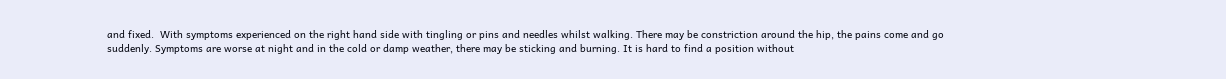and fixed.  With symptoms experienced on the right hand side with tingling or pins and needles whilst walking. There may be constriction around the hip, the pains come and go suddenly. Symptoms are worse at night and in the cold or damp weather, there may be sticking and burning. It is hard to find a position without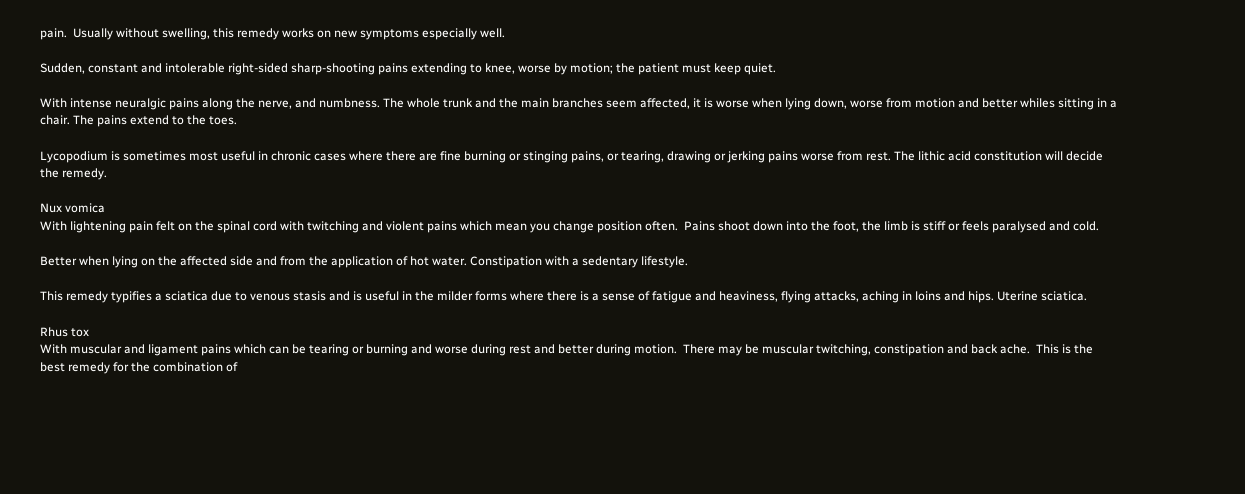pain.  Usually without swelling, this remedy works on new symptoms especially well.

Sudden, constant and intolerable right-sided sharp-shooting pains extending to knee, worse by motion; the patient must keep quiet.

With intense neuralgic pains along the nerve, and numbness. The whole trunk and the main branches seem affected, it is worse when lying down, worse from motion and better whiles sitting in a chair. The pains extend to the toes.

Lycopodium is sometimes most useful in chronic cases where there are fine burning or stinging pains, or tearing, drawing or jerking pains worse from rest. The lithic acid constitution will decide the remedy.

Nux vomica
With lightening pain felt on the spinal cord with twitching and violent pains which mean you change position often.  Pains shoot down into the foot, the limb is stiff or feels paralysed and cold.

Better when lying on the affected side and from the application of hot water. Constipation with a sedentary lifestyle.

This remedy typifies a sciatica due to venous stasis and is useful in the milder forms where there is a sense of fatigue and heaviness, flying attacks, aching in loins and hips. Uterine sciatica.

Rhus tox
With muscular and ligament pains which can be tearing or burning and worse during rest and better during motion.  There may be muscular twitching, constipation and back ache.  This is the best remedy for the combination of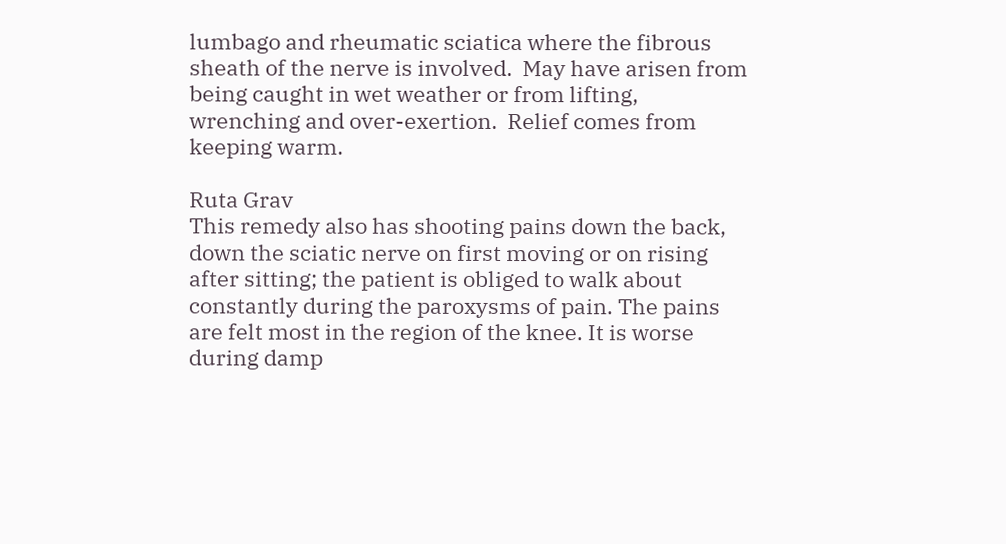lumbago and rheumatic sciatica where the fibrous sheath of the nerve is involved.  May have arisen from being caught in wet weather or from lifting, wrenching and over-exertion.  Relief comes from keeping warm.

Ruta Grav
This remedy also has shooting pains down the back, down the sciatic nerve on first moving or on rising after sitting; the patient is obliged to walk about constantly during the paroxysms of pain. The pains are felt most in the region of the knee. It is worse during damp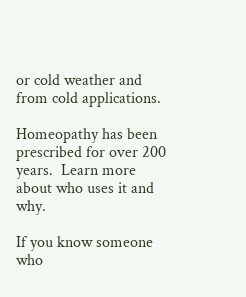or cold weather and from cold applications.

Homeopathy has been prescribed for over 200 years.  Learn more about who uses it and why.

If you know someone who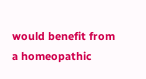would benefit from a homeopathic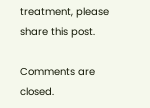treatment, please share this post.

Comments are closed.